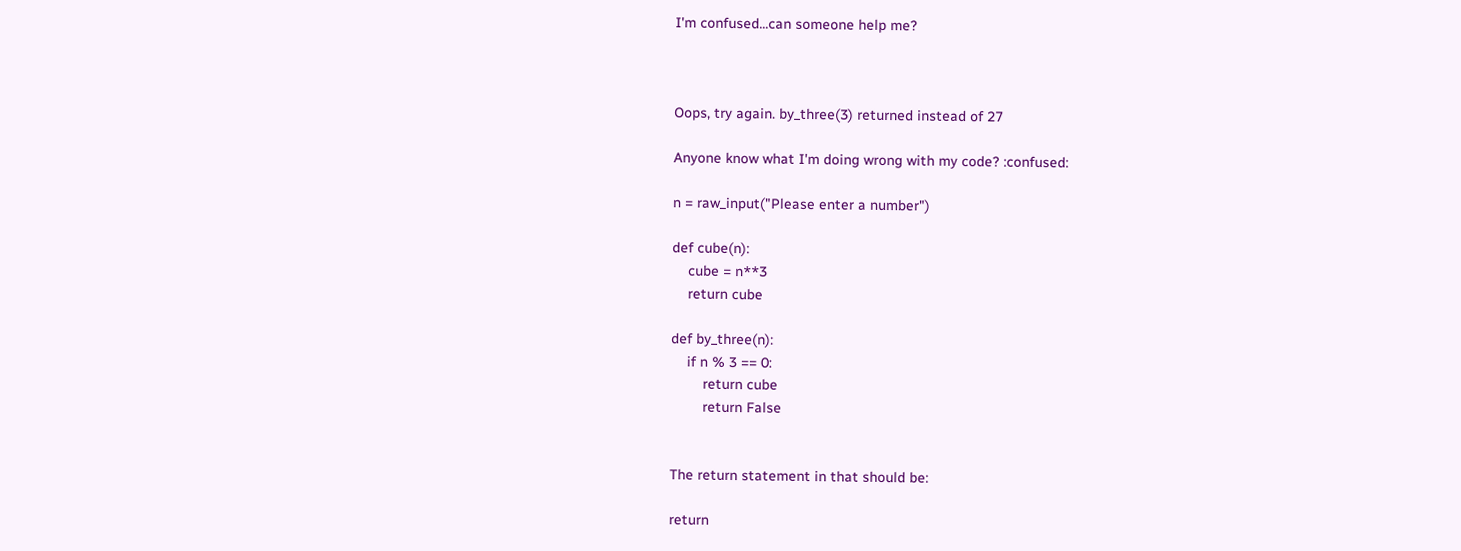I'm confused...can someone help me?



Oops, try again. by_three(3) returned instead of 27

Anyone know what I'm doing wrong with my code? :confused:

n = raw_input("Please enter a number")

def cube(n):
    cube = n**3
    return cube

def by_three(n):
    if n % 3 == 0:
        return cube
        return False


The return statement in that should be:

return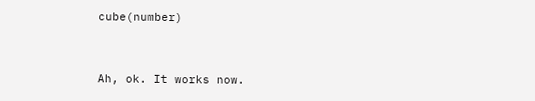cube(number)


Ah, ok. It works now.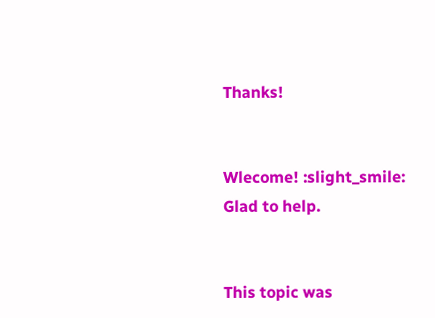Thanks!


Wlecome! :slight_smile: Glad to help.


This topic was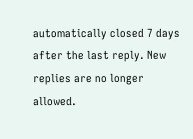automatically closed 7 days after the last reply. New replies are no longer allowed.